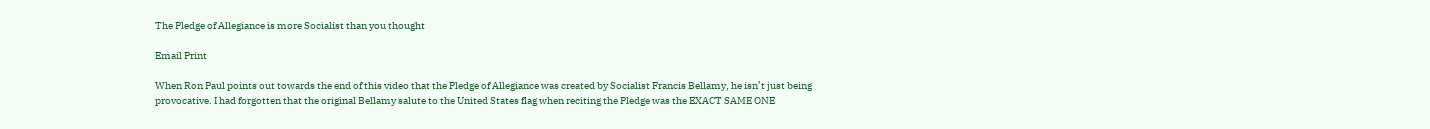The Pledge of Allegiance is more Socialist than you thought

Email Print

When Ron Paul points out towards the end of this video that the Pledge of Allegiance was created by Socialist Francis Bellamy, he isn’t just being provocative. I had forgotten that the original Bellamy salute to the United States flag when reciting the Pledge was the EXACT SAME ONE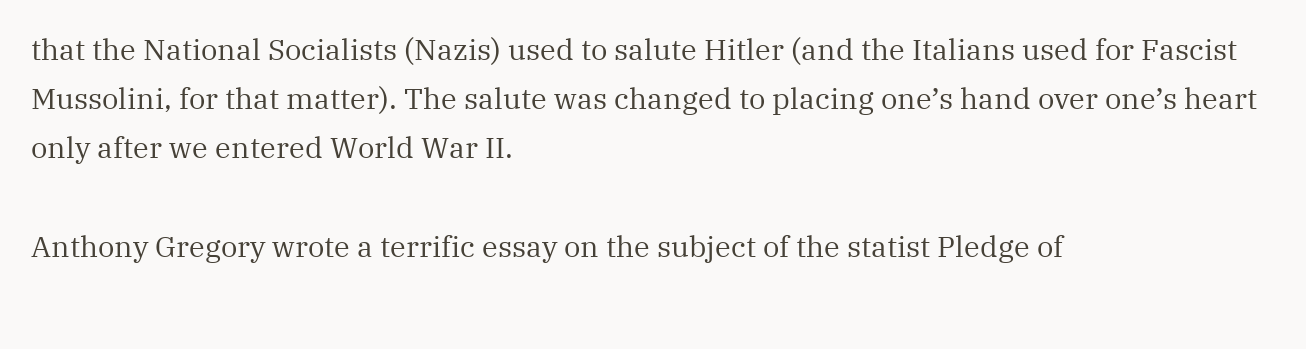that the National Socialists (Nazis) used to salute Hitler (and the Italians used for Fascist Mussolini, for that matter). The salute was changed to placing one’s hand over one’s heart only after we entered World War II.

Anthony Gregory wrote a terrific essay on the subject of the statist Pledge of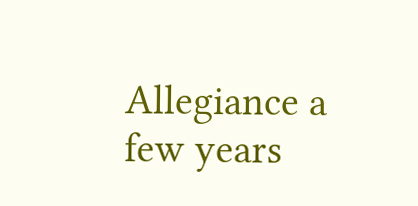Allegiance a few years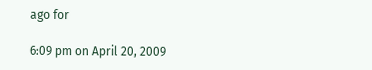ago for

6:09 pm on April 20, 2009